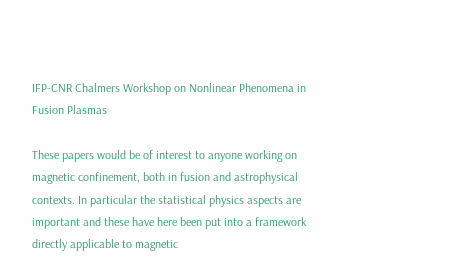IFP-CNR Chalmers Workshop on Nonlinear Phenomena in Fusion Plasmas

These papers would be of interest to anyone working on magnetic confinement, both in fusion and astrophysical contexts. In particular the statistical physics aspects are important and these have here been put into a framework directly applicable to magnetic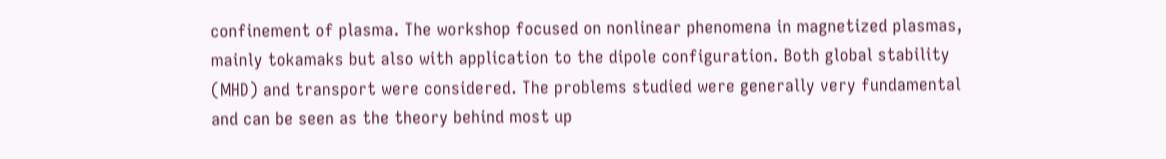confinement of plasma. The workshop focused on nonlinear phenomena in magnetized plasmas, mainly tokamaks but also with application to the dipole configuration. Both global stability (MHD) and transport were considered. The problems studied were generally very fundamental and can be seen as the theory behind most up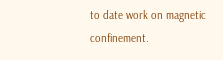to date work on magnetic confinement.